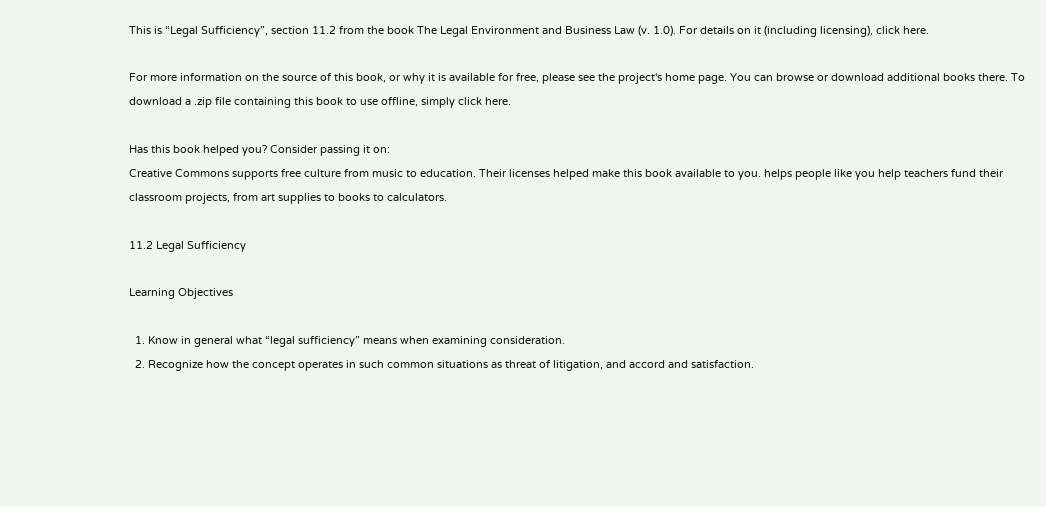This is “Legal Sufficiency”, section 11.2 from the book The Legal Environment and Business Law (v. 1.0). For details on it (including licensing), click here.

For more information on the source of this book, or why it is available for free, please see the project's home page. You can browse or download additional books there. To download a .zip file containing this book to use offline, simply click here.

Has this book helped you? Consider passing it on:
Creative Commons supports free culture from music to education. Their licenses helped make this book available to you. helps people like you help teachers fund their classroom projects, from art supplies to books to calculators.

11.2 Legal Sufficiency

Learning Objectives

  1. Know in general what “legal sufficiency” means when examining consideration.
  2. Recognize how the concept operates in such common situations as threat of litigation, and accord and satisfaction.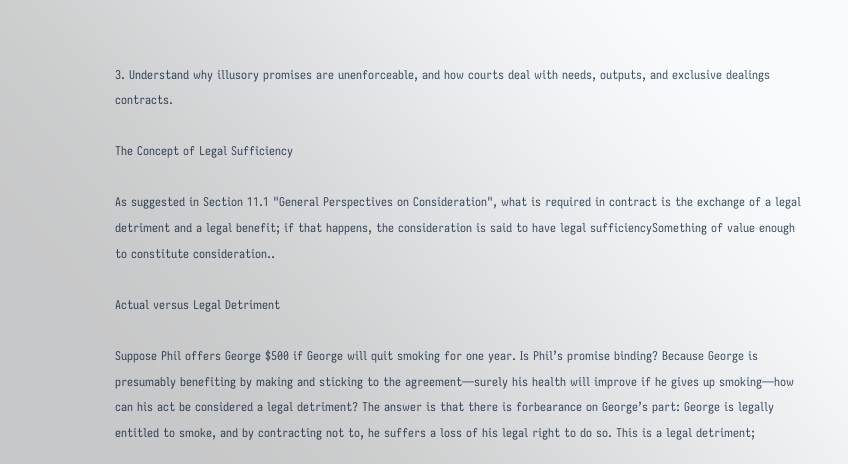3. Understand why illusory promises are unenforceable, and how courts deal with needs, outputs, and exclusive dealings contracts.

The Concept of Legal Sufficiency

As suggested in Section 11.1 "General Perspectives on Consideration", what is required in contract is the exchange of a legal detriment and a legal benefit; if that happens, the consideration is said to have legal sufficiencySomething of value enough to constitute consideration..

Actual versus Legal Detriment

Suppose Phil offers George $500 if George will quit smoking for one year. Is Phil’s promise binding? Because George is presumably benefiting by making and sticking to the agreement—surely his health will improve if he gives up smoking—how can his act be considered a legal detriment? The answer is that there is forbearance on George’s part: George is legally entitled to smoke, and by contracting not to, he suffers a loss of his legal right to do so. This is a legal detriment;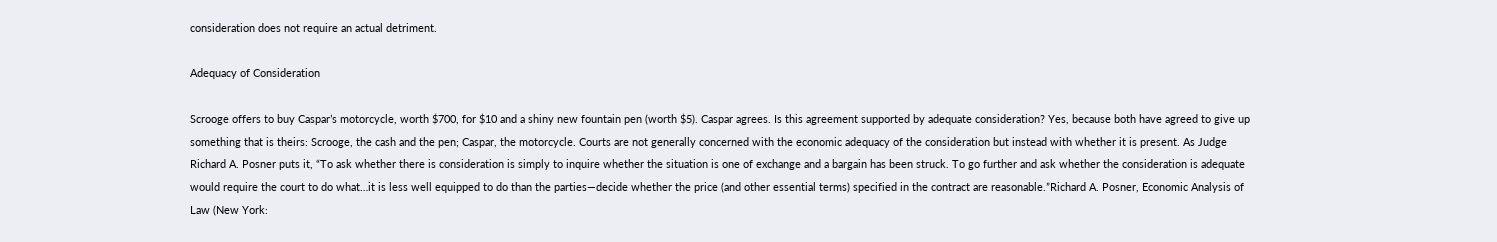consideration does not require an actual detriment.

Adequacy of Consideration

Scrooge offers to buy Caspar’s motorcycle, worth $700, for $10 and a shiny new fountain pen (worth $5). Caspar agrees. Is this agreement supported by adequate consideration? Yes, because both have agreed to give up something that is theirs: Scrooge, the cash and the pen; Caspar, the motorcycle. Courts are not generally concerned with the economic adequacy of the consideration but instead with whether it is present. As Judge Richard A. Posner puts it, “To ask whether there is consideration is simply to inquire whether the situation is one of exchange and a bargain has been struck. To go further and ask whether the consideration is adequate would require the court to do what…it is less well equipped to do than the parties—decide whether the price (and other essential terms) specified in the contract are reasonable.”Richard A. Posner, Economic Analysis of Law (New York: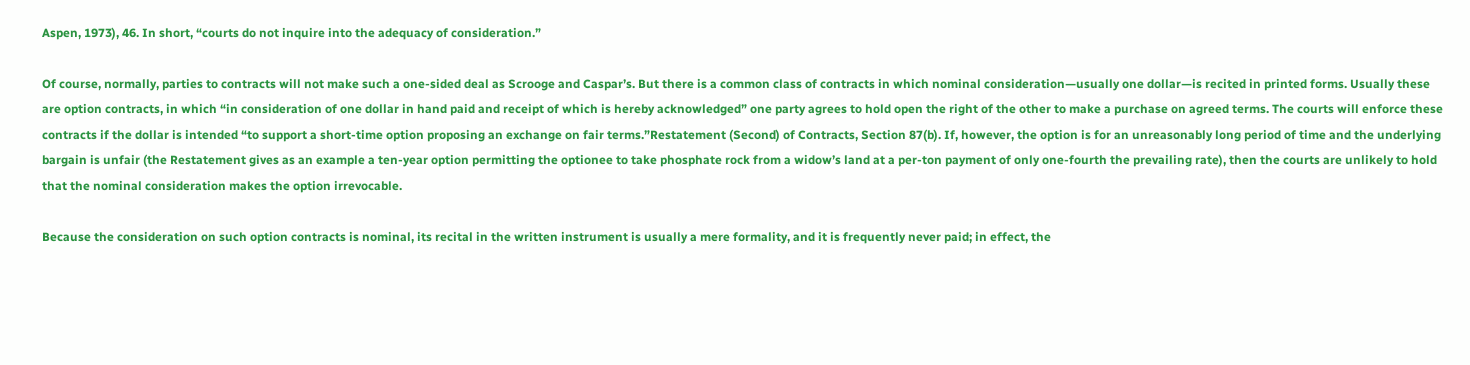Aspen, 1973), 46. In short, “courts do not inquire into the adequacy of consideration.”

Of course, normally, parties to contracts will not make such a one-sided deal as Scrooge and Caspar’s. But there is a common class of contracts in which nominal consideration—usually one dollar—is recited in printed forms. Usually these are option contracts, in which “in consideration of one dollar in hand paid and receipt of which is hereby acknowledged” one party agrees to hold open the right of the other to make a purchase on agreed terms. The courts will enforce these contracts if the dollar is intended “to support a short-time option proposing an exchange on fair terms.”Restatement (Second) of Contracts, Section 87(b). If, however, the option is for an unreasonably long period of time and the underlying bargain is unfair (the Restatement gives as an example a ten-year option permitting the optionee to take phosphate rock from a widow’s land at a per-ton payment of only one-fourth the prevailing rate), then the courts are unlikely to hold that the nominal consideration makes the option irrevocable.

Because the consideration on such option contracts is nominal, its recital in the written instrument is usually a mere formality, and it is frequently never paid; in effect, the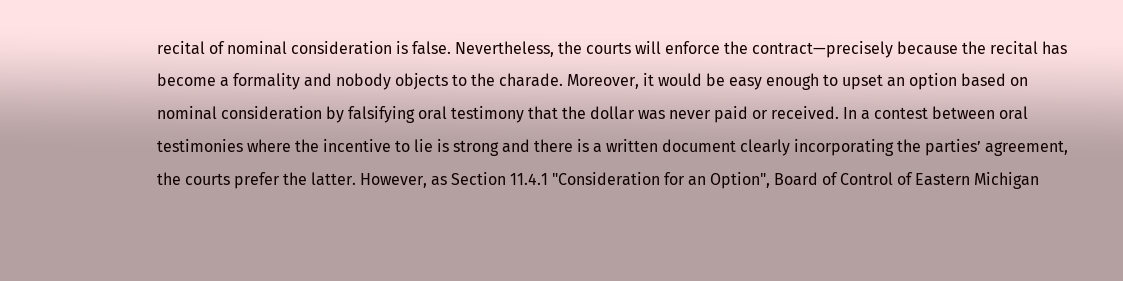recital of nominal consideration is false. Nevertheless, the courts will enforce the contract—precisely because the recital has become a formality and nobody objects to the charade. Moreover, it would be easy enough to upset an option based on nominal consideration by falsifying oral testimony that the dollar was never paid or received. In a contest between oral testimonies where the incentive to lie is strong and there is a written document clearly incorporating the parties’ agreement, the courts prefer the latter. However, as Section 11.4.1 "Consideration for an Option", Board of Control of Eastern Michigan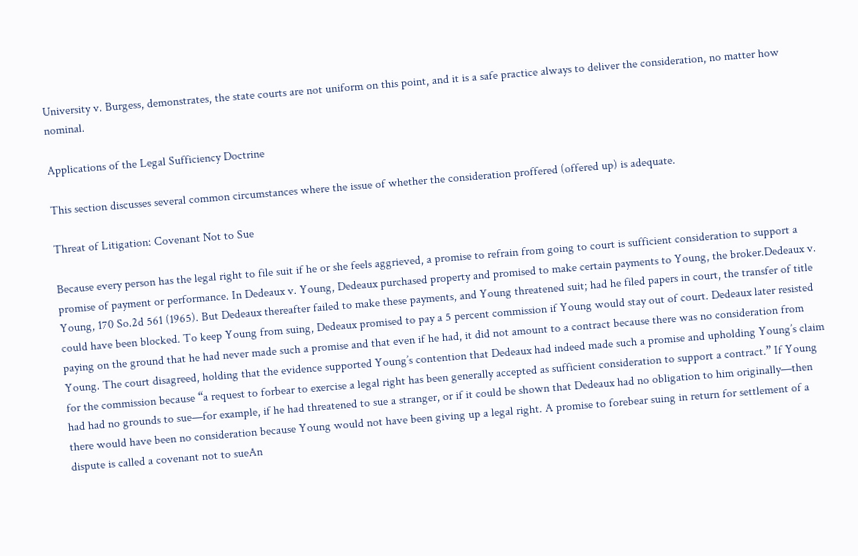University v. Burgess, demonstrates, the state courts are not uniform on this point, and it is a safe practice always to deliver the consideration, no matter how nominal.

Applications of the Legal Sufficiency Doctrine

This section discusses several common circumstances where the issue of whether the consideration proffered (offered up) is adequate.

Threat of Litigation: Covenant Not to Sue

Because every person has the legal right to file suit if he or she feels aggrieved, a promise to refrain from going to court is sufficient consideration to support a promise of payment or performance. In Dedeaux v. Young, Dedeaux purchased property and promised to make certain payments to Young, the broker.Dedeaux v. Young, 170 So.2d 561 (1965). But Dedeaux thereafter failed to make these payments, and Young threatened suit; had he filed papers in court, the transfer of title could have been blocked. To keep Young from suing, Dedeaux promised to pay a 5 percent commission if Young would stay out of court. Dedeaux later resisted paying on the ground that he had never made such a promise and that even if he had, it did not amount to a contract because there was no consideration from Young. The court disagreed, holding that the evidence supported Young’s contention that Dedeaux had indeed made such a promise and upholding Young’s claim for the commission because “a request to forbear to exercise a legal right has been generally accepted as sufficient consideration to support a contract.” If Young had had no grounds to sue—for example, if he had threatened to sue a stranger, or if it could be shown that Dedeaux had no obligation to him originally—then there would have been no consideration because Young would not have been giving up a legal right. A promise to forebear suing in return for settlement of a dispute is called a covenant not to sueAn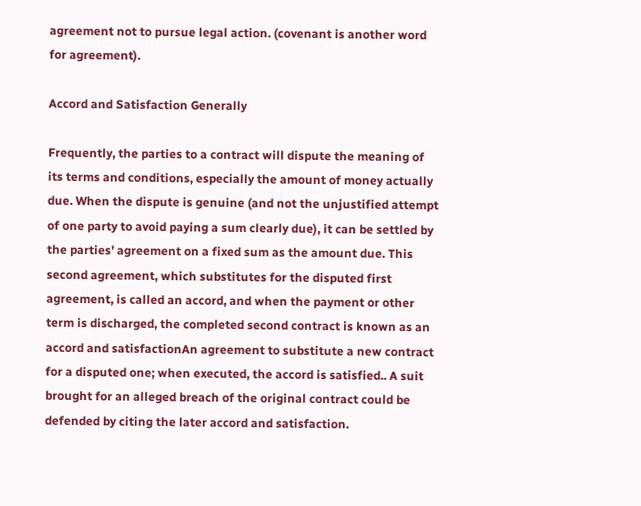agreement not to pursue legal action. (covenant is another word for agreement).

Accord and Satisfaction Generally

Frequently, the parties to a contract will dispute the meaning of its terms and conditions, especially the amount of money actually due. When the dispute is genuine (and not the unjustified attempt of one party to avoid paying a sum clearly due), it can be settled by the parties’ agreement on a fixed sum as the amount due. This second agreement, which substitutes for the disputed first agreement, is called an accord, and when the payment or other term is discharged, the completed second contract is known as an accord and satisfactionAn agreement to substitute a new contract for a disputed one; when executed, the accord is satisfied.. A suit brought for an alleged breach of the original contract could be defended by citing the later accord and satisfaction.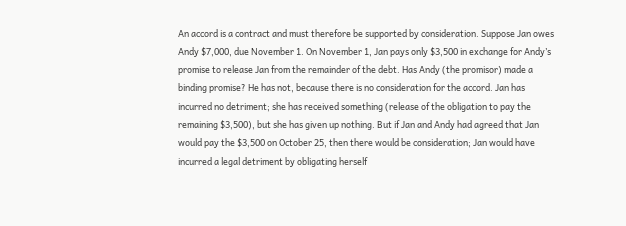An accord is a contract and must therefore be supported by consideration. Suppose Jan owes Andy $7,000, due November 1. On November 1, Jan pays only $3,500 in exchange for Andy’s promise to release Jan from the remainder of the debt. Has Andy (the promisor) made a binding promise? He has not, because there is no consideration for the accord. Jan has incurred no detriment; she has received something (release of the obligation to pay the remaining $3,500), but she has given up nothing. But if Jan and Andy had agreed that Jan would pay the $3,500 on October 25, then there would be consideration; Jan would have incurred a legal detriment by obligating herself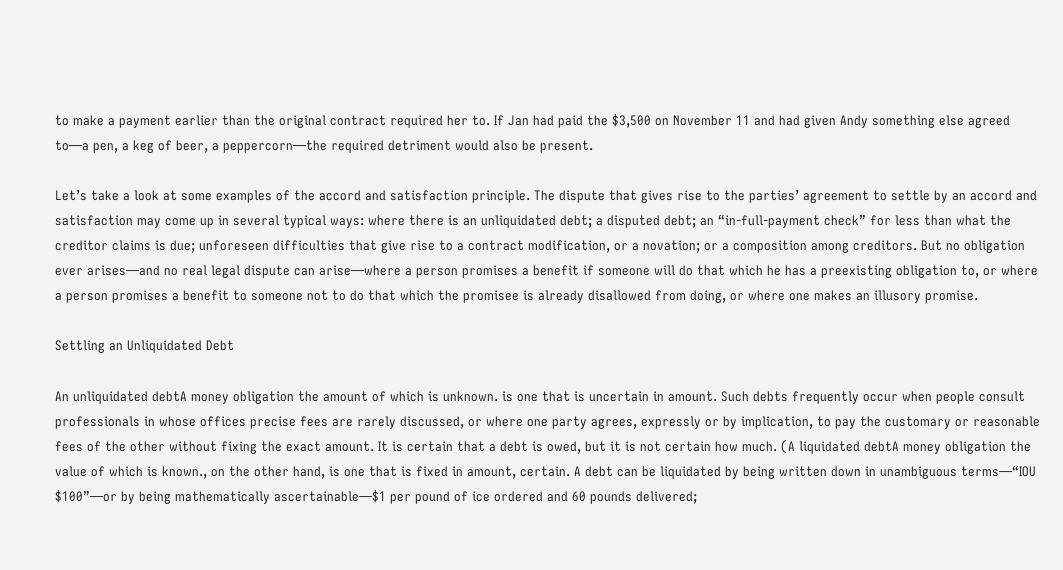to make a payment earlier than the original contract required her to. If Jan had paid the $3,500 on November 11 and had given Andy something else agreed to—a pen, a keg of beer, a peppercorn—the required detriment would also be present.

Let’s take a look at some examples of the accord and satisfaction principle. The dispute that gives rise to the parties’ agreement to settle by an accord and satisfaction may come up in several typical ways: where there is an unliquidated debt; a disputed debt; an “in-full-payment check” for less than what the creditor claims is due; unforeseen difficulties that give rise to a contract modification, or a novation; or a composition among creditors. But no obligation ever arises—and no real legal dispute can arise—where a person promises a benefit if someone will do that which he has a preexisting obligation to, or where a person promises a benefit to someone not to do that which the promisee is already disallowed from doing, or where one makes an illusory promise.

Settling an Unliquidated Debt

An unliquidated debtA money obligation the amount of which is unknown. is one that is uncertain in amount. Such debts frequently occur when people consult professionals in whose offices precise fees are rarely discussed, or where one party agrees, expressly or by implication, to pay the customary or reasonable fees of the other without fixing the exact amount. It is certain that a debt is owed, but it is not certain how much. (A liquidated debtA money obligation the value of which is known., on the other hand, is one that is fixed in amount, certain. A debt can be liquidated by being written down in unambiguous terms—“IOU $100”—or by being mathematically ascertainable—$1 per pound of ice ordered and 60 pounds delivered;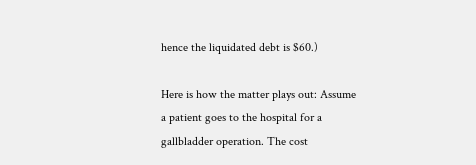hence the liquidated debt is $60.)

Here is how the matter plays out: Assume a patient goes to the hospital for a gallbladder operation. The cost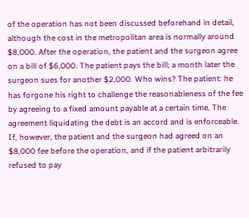of the operation has not been discussed beforehand in detail, although the cost in the metropolitan area is normally around $8,000. After the operation, the patient and the surgeon agree on a bill of $6,000. The patient pays the bill; a month later the surgeon sues for another $2,000. Who wins? The patient: he has forgone his right to challenge the reasonableness of the fee by agreeing to a fixed amount payable at a certain time. The agreement liquidating the debt is an accord and is enforceable. If, however, the patient and the surgeon had agreed on an $8,000 fee before the operation, and if the patient arbitrarily refused to pay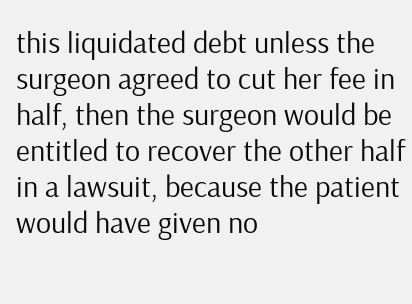this liquidated debt unless the surgeon agreed to cut her fee in half, then the surgeon would be entitled to recover the other half in a lawsuit, because the patient would have given no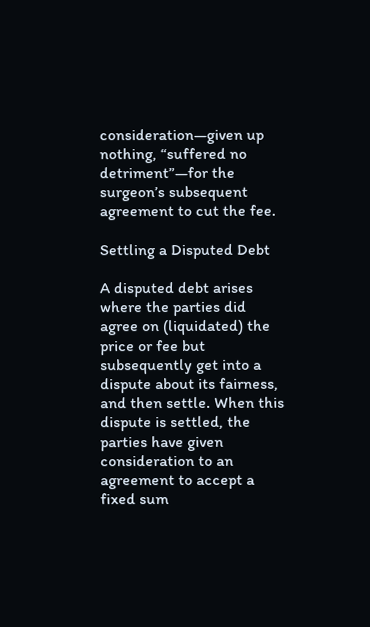consideration—given up nothing, “suffered no detriment”—for the surgeon’s subsequent agreement to cut the fee.

Settling a Disputed Debt

A disputed debt arises where the parties did agree on (liquidated) the price or fee but subsequently get into a dispute about its fairness, and then settle. When this dispute is settled, the parties have given consideration to an agreement to accept a fixed sum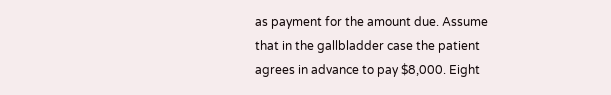as payment for the amount due. Assume that in the gallbladder case the patient agrees in advance to pay $8,000. Eight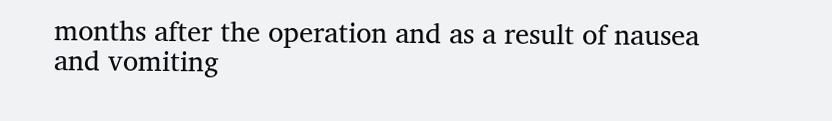months after the operation and as a result of nausea and vomiting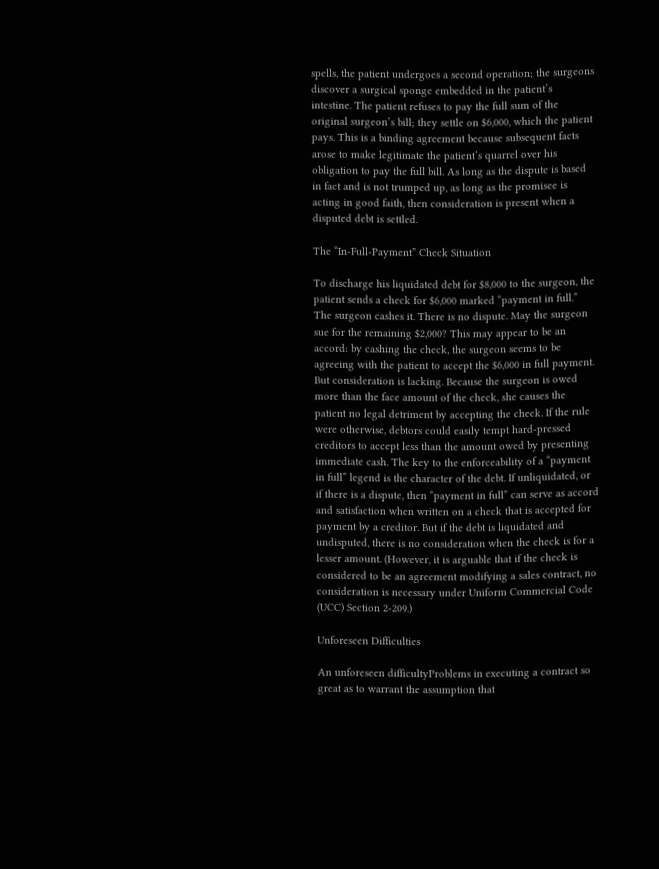spells, the patient undergoes a second operation; the surgeons discover a surgical sponge embedded in the patient’s intestine. The patient refuses to pay the full sum of the original surgeon’s bill; they settle on $6,000, which the patient pays. This is a binding agreement because subsequent facts arose to make legitimate the patient’s quarrel over his obligation to pay the full bill. As long as the dispute is based in fact and is not trumped up, as long as the promisee is acting in good faith, then consideration is present when a disputed debt is settled.

The “In-Full-Payment” Check Situation

To discharge his liquidated debt for $8,000 to the surgeon, the patient sends a check for $6,000 marked “payment in full.” The surgeon cashes it. There is no dispute. May the surgeon sue for the remaining $2,000? This may appear to be an accord: by cashing the check, the surgeon seems to be agreeing with the patient to accept the $6,000 in full payment. But consideration is lacking. Because the surgeon is owed more than the face amount of the check, she causes the patient no legal detriment by accepting the check. If the rule were otherwise, debtors could easily tempt hard-pressed creditors to accept less than the amount owed by presenting immediate cash. The key to the enforceability of a “payment in full” legend is the character of the debt. If unliquidated, or if there is a dispute, then “payment in full” can serve as accord and satisfaction when written on a check that is accepted for payment by a creditor. But if the debt is liquidated and undisputed, there is no consideration when the check is for a lesser amount. (However, it is arguable that if the check is considered to be an agreement modifying a sales contract, no consideration is necessary under Uniform Commercial Code (UCC) Section 2-209.)

Unforeseen Difficulties

An unforeseen difficultyProblems in executing a contract so great as to warrant the assumption that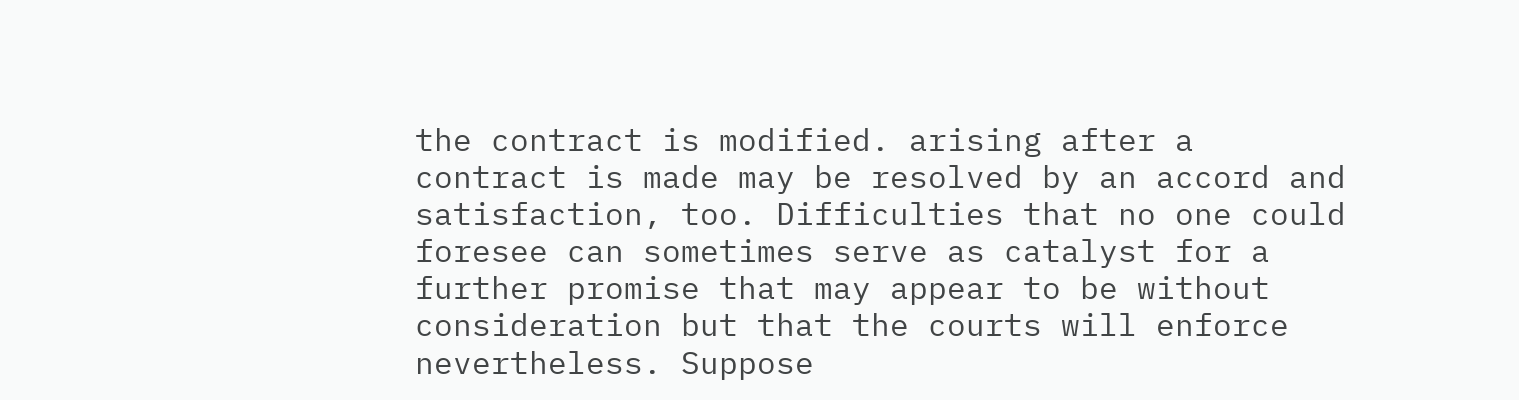the contract is modified. arising after a contract is made may be resolved by an accord and satisfaction, too. Difficulties that no one could foresee can sometimes serve as catalyst for a further promise that may appear to be without consideration but that the courts will enforce nevertheless. Suppose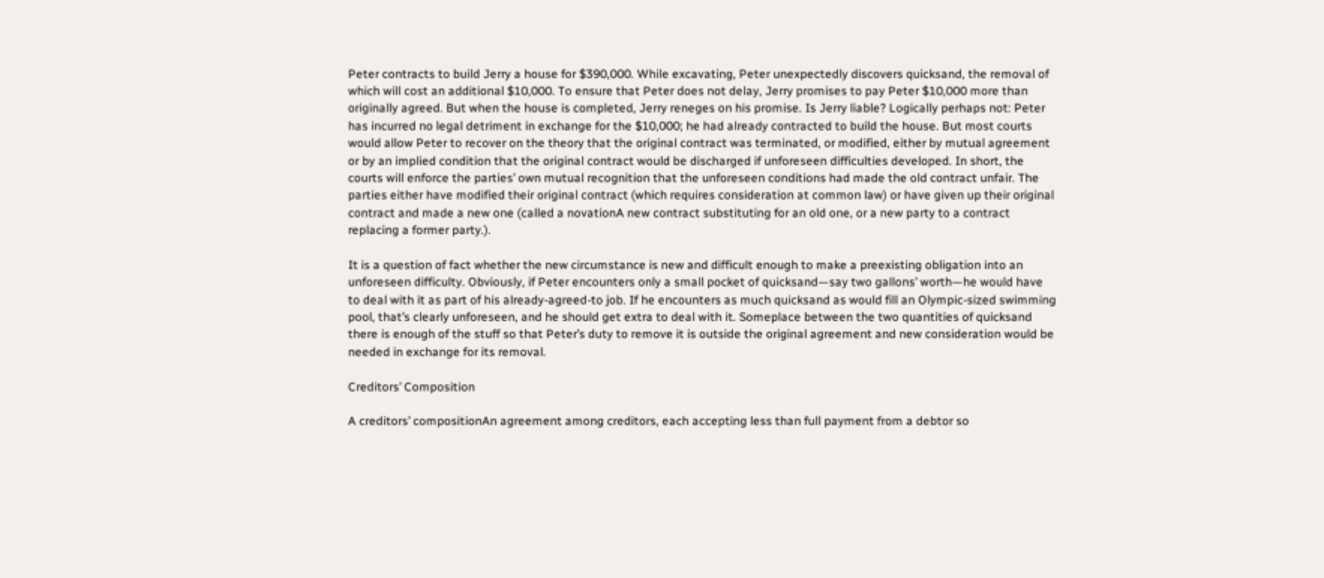Peter contracts to build Jerry a house for $390,000. While excavating, Peter unexpectedly discovers quicksand, the removal of which will cost an additional $10,000. To ensure that Peter does not delay, Jerry promises to pay Peter $10,000 more than originally agreed. But when the house is completed, Jerry reneges on his promise. Is Jerry liable? Logically perhaps not: Peter has incurred no legal detriment in exchange for the $10,000; he had already contracted to build the house. But most courts would allow Peter to recover on the theory that the original contract was terminated, or modified, either by mutual agreement or by an implied condition that the original contract would be discharged if unforeseen difficulties developed. In short, the courts will enforce the parties’ own mutual recognition that the unforeseen conditions had made the old contract unfair. The parties either have modified their original contract (which requires consideration at common law) or have given up their original contract and made a new one (called a novationA new contract substituting for an old one, or a new party to a contract replacing a former party.).

It is a question of fact whether the new circumstance is new and difficult enough to make a preexisting obligation into an unforeseen difficulty. Obviously, if Peter encounters only a small pocket of quicksand—say two gallons’ worth—he would have to deal with it as part of his already-agreed-to job. If he encounters as much quicksand as would fill an Olympic-sized swimming pool, that’s clearly unforeseen, and he should get extra to deal with it. Someplace between the two quantities of quicksand there is enough of the stuff so that Peter’s duty to remove it is outside the original agreement and new consideration would be needed in exchange for its removal.

Creditors’ Composition

A creditors’ compositionAn agreement among creditors, each accepting less than full payment from a debtor so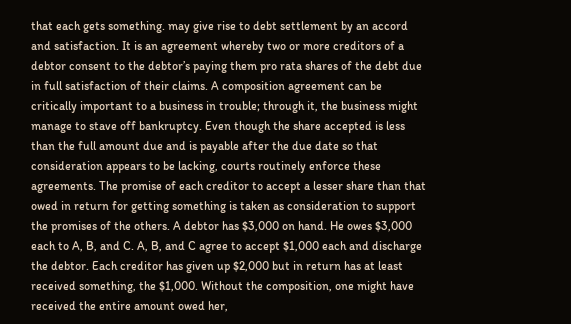that each gets something. may give rise to debt settlement by an accord and satisfaction. It is an agreement whereby two or more creditors of a debtor consent to the debtor’s paying them pro rata shares of the debt due in full satisfaction of their claims. A composition agreement can be critically important to a business in trouble; through it, the business might manage to stave off bankruptcy. Even though the share accepted is less than the full amount due and is payable after the due date so that consideration appears to be lacking, courts routinely enforce these agreements. The promise of each creditor to accept a lesser share than that owed in return for getting something is taken as consideration to support the promises of the others. A debtor has $3,000 on hand. He owes $3,000 each to A, B, and C. A, B, and C agree to accept $1,000 each and discharge the debtor. Each creditor has given up $2,000 but in return has at least received something, the $1,000. Without the composition, one might have received the entire amount owed her,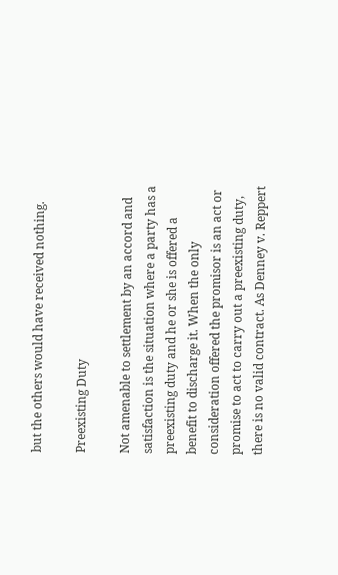but the others would have received nothing.

Preexisting Duty

Not amenable to settlement by an accord and satisfaction is the situation where a party has a preexisting duty and he or she is offered a benefit to discharge it. When the only consideration offered the promisor is an act or promise to act to carry out a preexisting duty, there is no valid contract. As Denney v. Reppert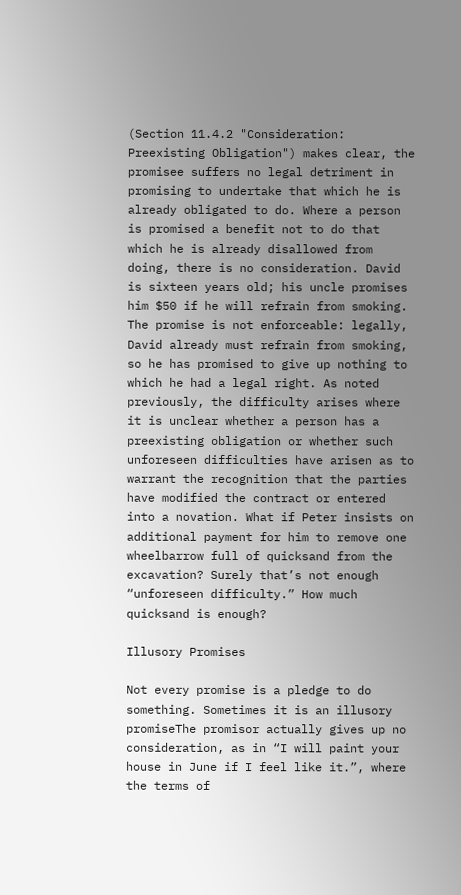(Section 11.4.2 "Consideration: Preexisting Obligation") makes clear, the promisee suffers no legal detriment in promising to undertake that which he is already obligated to do. Where a person is promised a benefit not to do that which he is already disallowed from doing, there is no consideration. David is sixteen years old; his uncle promises him $50 if he will refrain from smoking. The promise is not enforceable: legally, David already must refrain from smoking, so he has promised to give up nothing to which he had a legal right. As noted previously, the difficulty arises where it is unclear whether a person has a preexisting obligation or whether such unforeseen difficulties have arisen as to warrant the recognition that the parties have modified the contract or entered into a novation. What if Peter insists on additional payment for him to remove one wheelbarrow full of quicksand from the excavation? Surely that’s not enough “unforeseen difficulty.” How much quicksand is enough?

Illusory Promises

Not every promise is a pledge to do something. Sometimes it is an illusory promiseThe promisor actually gives up no consideration, as in “I will paint your house in June if I feel like it.”, where the terms of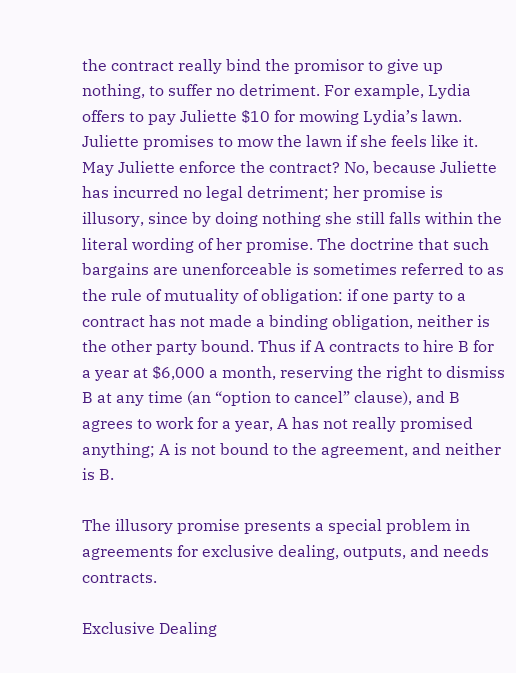the contract really bind the promisor to give up nothing, to suffer no detriment. For example, Lydia offers to pay Juliette $10 for mowing Lydia’s lawn. Juliette promises to mow the lawn if she feels like it. May Juliette enforce the contract? No, because Juliette has incurred no legal detriment; her promise is illusory, since by doing nothing she still falls within the literal wording of her promise. The doctrine that such bargains are unenforceable is sometimes referred to as the rule of mutuality of obligation: if one party to a contract has not made a binding obligation, neither is the other party bound. Thus if A contracts to hire B for a year at $6,000 a month, reserving the right to dismiss B at any time (an “option to cancel” clause), and B agrees to work for a year, A has not really promised anything; A is not bound to the agreement, and neither is B.

The illusory promise presents a special problem in agreements for exclusive dealing, outputs, and needs contracts.

Exclusive Dealing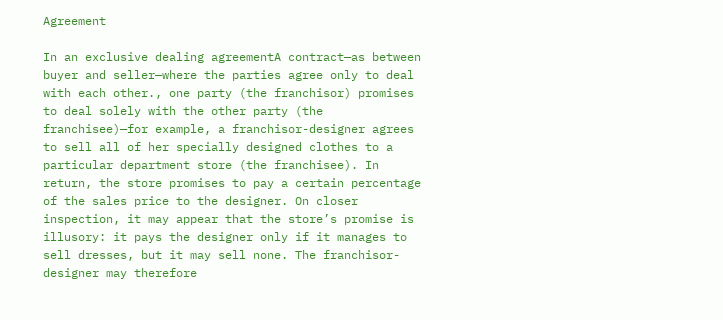Agreement

In an exclusive dealing agreementA contract—as between buyer and seller—where the parties agree only to deal with each other., one party (the franchisor) promises to deal solely with the other party (the franchisee)—for example, a franchisor-designer agrees to sell all of her specially designed clothes to a particular department store (the franchisee). In return, the store promises to pay a certain percentage of the sales price to the designer. On closer inspection, it may appear that the store’s promise is illusory: it pays the designer only if it manages to sell dresses, but it may sell none. The franchisor-designer may therefore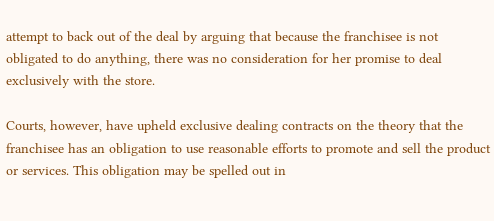attempt to back out of the deal by arguing that because the franchisee is not obligated to do anything, there was no consideration for her promise to deal exclusively with the store.

Courts, however, have upheld exclusive dealing contracts on the theory that the franchisee has an obligation to use reasonable efforts to promote and sell the product or services. This obligation may be spelled out in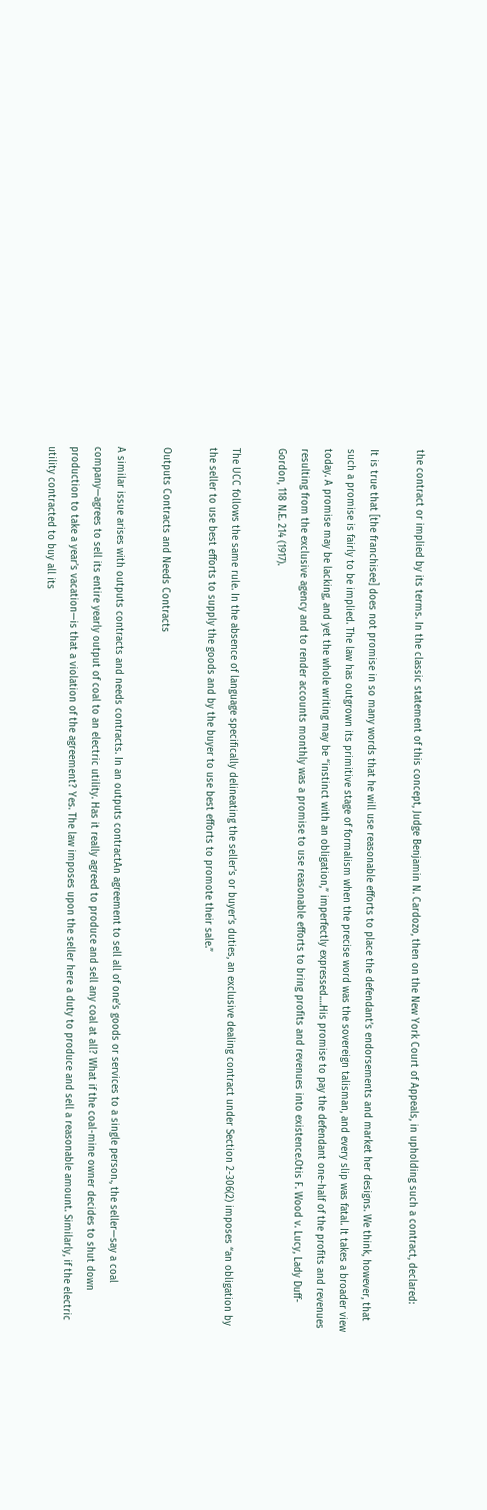the contract or implied by its terms. In the classic statement of this concept, Judge Benjamin N. Cardozo, then on the New York Court of Appeals, in upholding such a contract, declared:

It is true that [the franchisee] does not promise in so many words that he will use reasonable efforts to place the defendant’s endorsements and market her designs. We think, however, that such a promise is fairly to be implied. The law has outgrown its primitive stage of formalism when the precise word was the sovereign talisman, and every slip was fatal. It takes a broader view today. A promise may be lacking, and yet the whole writing may be “instinct with an obligation,” imperfectly expressed.…His promise to pay the defendant one-half of the profits and revenues resulting from the exclusive agency and to render accounts monthly was a promise to use reasonable efforts to bring profits and revenues into existence.Otis F. Wood v. Lucy, Lady Duff-Gordon, 118 N.E. 214 (1917).

The UCC follows the same rule. In the absence of language specifically delineating the seller’s or buyer’s duties, an exclusive dealing contract under Section 2-306(2) imposes “an obligation by the seller to use best efforts to supply the goods and by the buyer to use best efforts to promote their sale.”

Outputs Contracts and Needs Contracts

A similar issue arises with outputs contracts and needs contracts. In an outputs contractAn agreement to sell all of one’s goods or services to a single person., the seller—say a coal company—agrees to sell its entire yearly output of coal to an electric utility. Has it really agreed to produce and sell any coal at all? What if the coal-mine owner decides to shut down production to take a year’s vacation—is that a violation of the agreement? Yes. The law imposes upon the seller here a duty to produce and sell a reasonable amount. Similarly, if the electric utility contracted to buy all its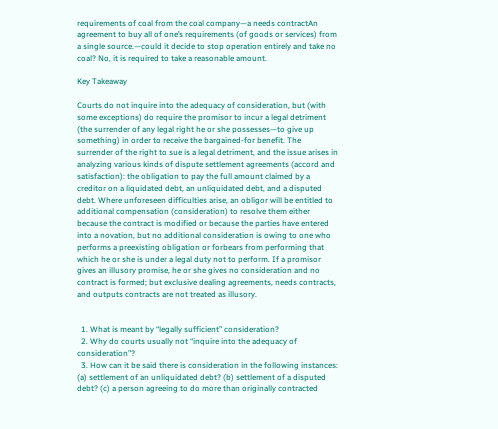requirements of coal from the coal company—a needs contractAn agreement to buy all of one’s requirements (of goods or services) from a single source.—could it decide to stop operation entirely and take no coal? No, it is required to take a reasonable amount.

Key Takeaway

Courts do not inquire into the adequacy of consideration, but (with some exceptions) do require the promisor to incur a legal detriment (the surrender of any legal right he or she possesses—to give up something) in order to receive the bargained-for benefit. The surrender of the right to sue is a legal detriment, and the issue arises in analyzing various kinds of dispute settlement agreements (accord and satisfaction): the obligation to pay the full amount claimed by a creditor on a liquidated debt, an unliquidated debt, and a disputed debt. Where unforeseen difficulties arise, an obligor will be entitled to additional compensation (consideration) to resolve them either because the contract is modified or because the parties have entered into a novation, but no additional consideration is owing to one who performs a preexisting obligation or forbears from performing that which he or she is under a legal duty not to perform. If a promisor gives an illusory promise, he or she gives no consideration and no contract is formed; but exclusive dealing agreements, needs contracts, and outputs contracts are not treated as illusory.


  1. What is meant by “legally sufficient” consideration?
  2. Why do courts usually not “inquire into the adequacy of consideration”?
  3. How can it be said there is consideration in the following instances: (a) settlement of an unliquidated debt? (b) settlement of a disputed debt? (c) a person agreeing to do more than originally contracted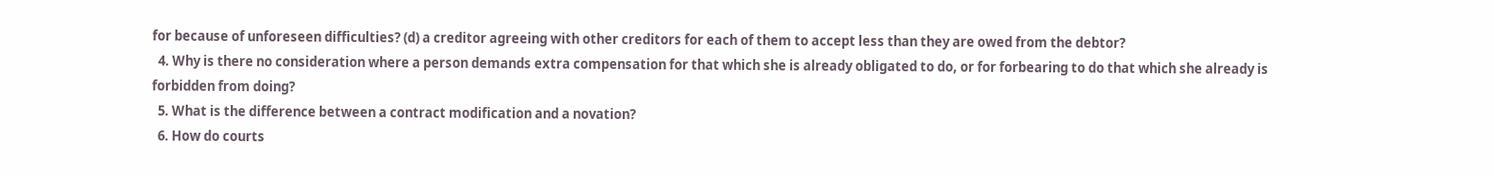for because of unforeseen difficulties? (d) a creditor agreeing with other creditors for each of them to accept less than they are owed from the debtor?
  4. Why is there no consideration where a person demands extra compensation for that which she is already obligated to do, or for forbearing to do that which she already is forbidden from doing?
  5. What is the difference between a contract modification and a novation?
  6. How do courts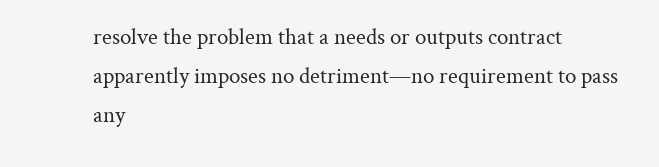resolve the problem that a needs or outputs contract apparently imposes no detriment—no requirement to pass any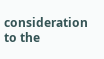consideration to the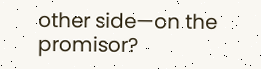other side—on the promisor?